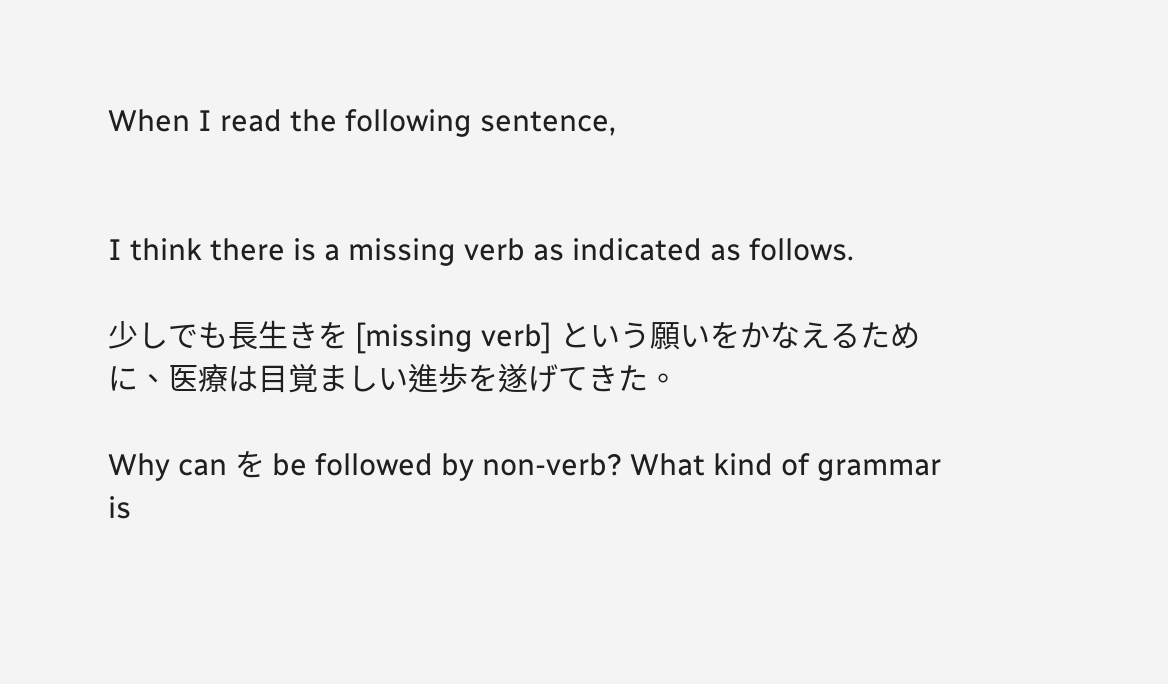When I read the following sentence,


I think there is a missing verb as indicated as follows.

少しでも長生きを [missing verb] という願いをかなえるために、医療は目覚ましい進歩を遂げてきた。

Why can を be followed by non-verb? What kind of grammar is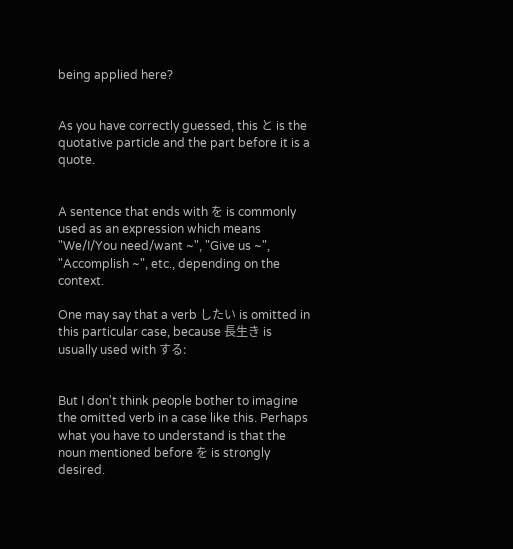being applied here?


As you have correctly guessed, this と is the quotative particle and the part before it is a quote.


A sentence that ends with を is commonly used as an expression which means "We/I/You need/want ~", "Give us ~", "Accomplish ~", etc., depending on the context.

One may say that a verb したい is omitted in this particular case, because 長生き is usually used with する:


But I don't think people bother to imagine the omitted verb in a case like this. Perhaps what you have to understand is that the noun mentioned before を is strongly desired.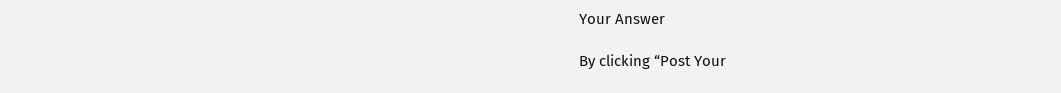Your Answer

By clicking “Post Your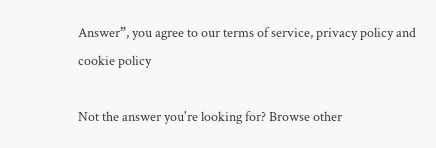Answer”, you agree to our terms of service, privacy policy and cookie policy

Not the answer you're looking for? Browse other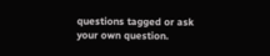questions tagged or ask your own question.